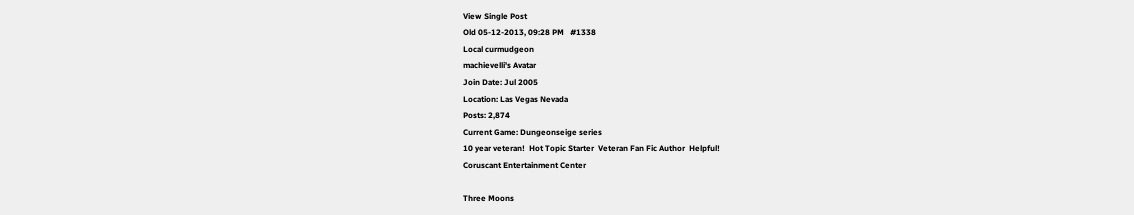View Single Post
Old 05-12-2013, 09:28 PM   #1338
Local curmudgeon
machievelli's Avatar
Join Date: Jul 2005
Location: Las Vegas Nevada
Posts: 2,874
Current Game: Dungeonseige series
10 year veteran!  Hot Topic Starter  Veteran Fan Fic Author  Helpful!
Coruscant Entertainment Center

Three Moons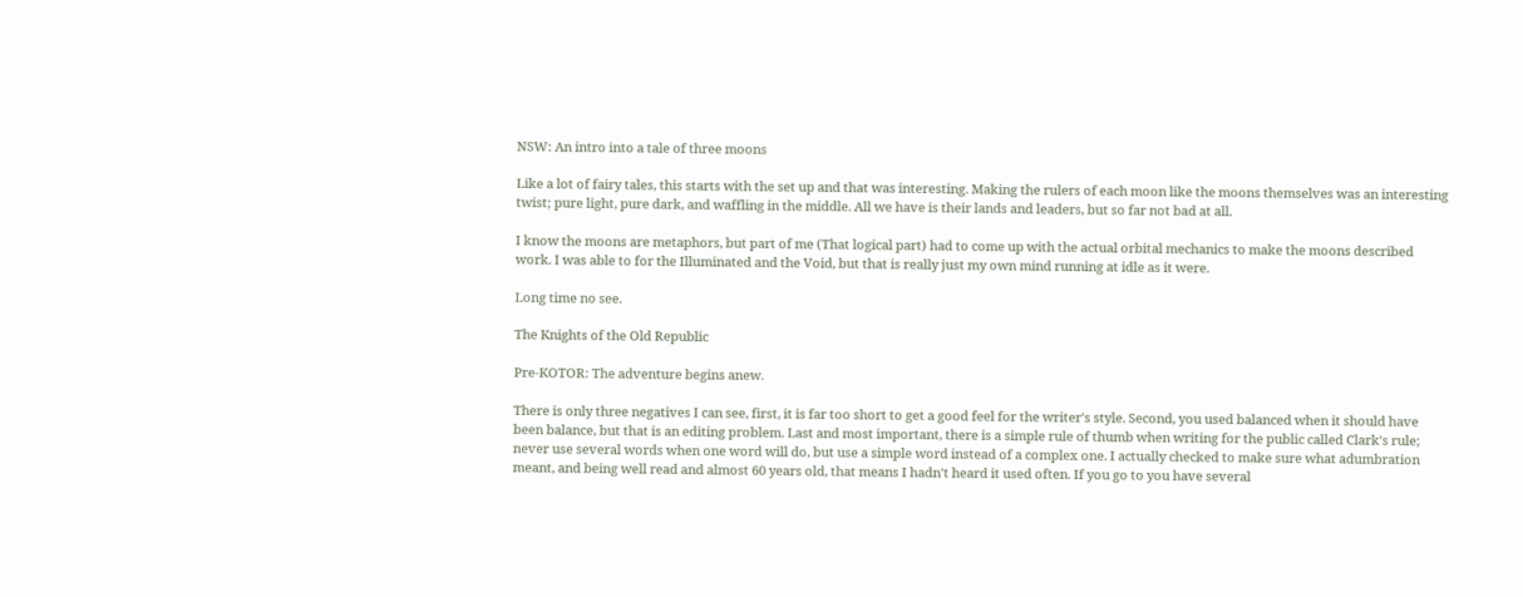NSW: An intro into a tale of three moons

Like a lot of fairy tales, this starts with the set up and that was interesting. Making the rulers of each moon like the moons themselves was an interesting twist; pure light, pure dark, and waffling in the middle. All we have is their lands and leaders, but so far not bad at all.

I know the moons are metaphors, but part of me (That logical part) had to come up with the actual orbital mechanics to make the moons described work. I was able to for the Illuminated and the Void, but that is really just my own mind running at idle as it were.

Long time no see.

The Knights of the Old Republic

Pre-KOTOR: The adventure begins anew.

There is only three negatives I can see, first, it is far too short to get a good feel for the writer's style. Second, you used balanced when it should have been balance, but that is an editing problem. Last and most important, there is a simple rule of thumb when writing for the public called Clark's rule; never use several words when one word will do, but use a simple word instead of a complex one. I actually checked to make sure what adumbration meant, and being well read and almost 60 years old, that means I hadn't heard it used often. If you go to you have several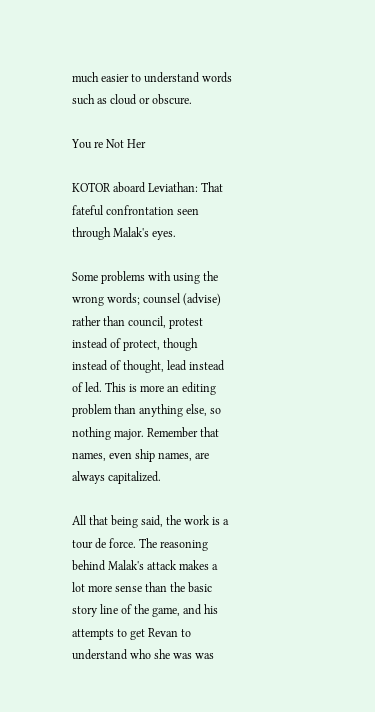much easier to understand words such as cloud or obscure.

You re Not Her

KOTOR aboard Leviathan: That fateful confrontation seen through Malak's eyes.

Some problems with using the wrong words; counsel (advise) rather than council, protest instead of protect, though instead of thought, lead instead of led. This is more an editing problem than anything else, so nothing major. Remember that names, even ship names, are always capitalized.

All that being said, the work is a tour de force. The reasoning behind Malak's attack makes a lot more sense than the basic story line of the game, and his attempts to get Revan to understand who she was was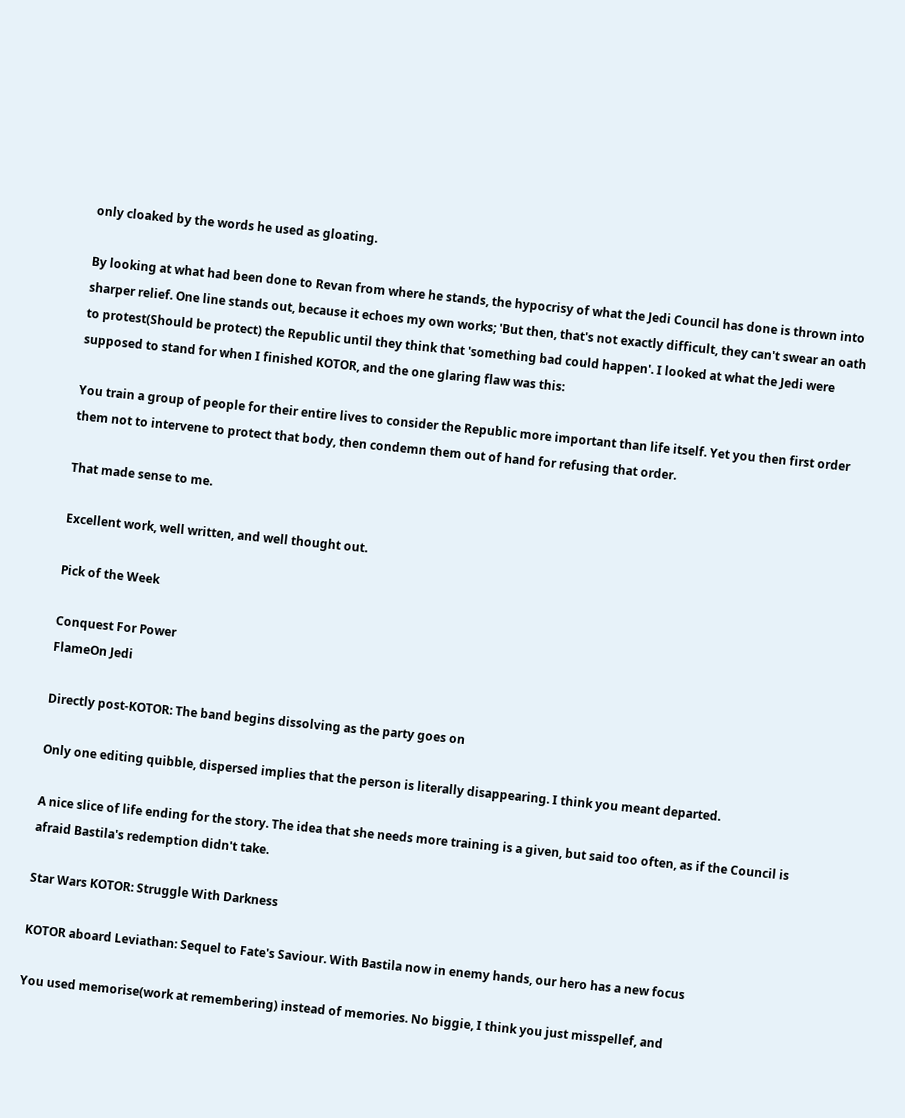only cloaked by the words he used as gloating.

By looking at what had been done to Revan from where he stands, the hypocrisy of what the Jedi Council has done is thrown into sharper relief. One line stands out, because it echoes my own works; 'But then, that's not exactly difficult, they can't swear an oath to protest(Should be protect) the Republic until they think that 'something bad could happen'. I looked at what the Jedi were supposed to stand for when I finished KOTOR, and the one glaring flaw was this:

You train a group of people for their entire lives to consider the Republic more important than life itself. Yet you then first order them not to intervene to protect that body, then condemn them out of hand for refusing that order.

That made sense to me.

Excellent work, well written, and well thought out.

Pick of the Week

Conquest For Power
FlameOn Jedi

Directly post-KOTOR: The band begins dissolving as the party goes on

Only one editing quibble, dispersed implies that the person is literally disappearing. I think you meant departed.

A nice slice of life ending for the story. The idea that she needs more training is a given, but said too often, as if the Council is afraid Bastila's redemption didn't take.

Star Wars KOTOR: Struggle With Darkness

KOTOR aboard Leviathan: Sequel to Fate's Saviour. With Bastila now in enemy hands, our hero has a new focus

You used memorise(work at remembering) instead of memories. No biggie, I think you just misspellef, and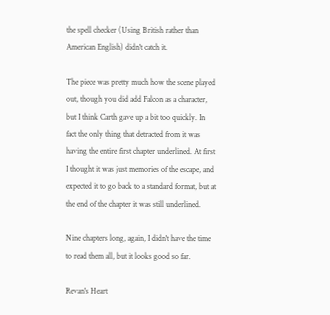the spell checker (Using British rather than American English) didn't catch it.

The piece was pretty much how the scene played out, though you did add Falcon as a character, but I think Carth gave up a bit too quickly. In fact the only thing that detracted from it was having the entire first chapter underlined. At first I thought it was just memories of the escape, and expected it to go back to a standard format, but at the end of the chapter it was still underlined.

Nine chapters long, again, I didn't have the time to read them all, but it looks good so far.

Revan's Heart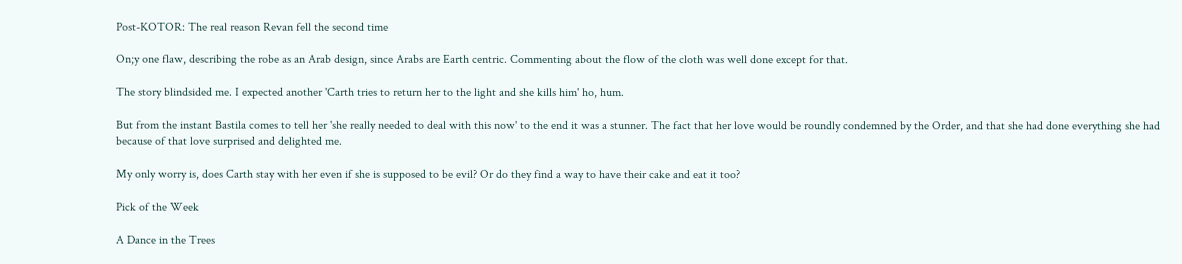Post-KOTOR: The real reason Revan fell the second time

On;y one flaw, describing the robe as an Arab design, since Arabs are Earth centric. Commenting about the flow of the cloth was well done except for that.

The story blindsided me. I expected another 'Carth tries to return her to the light and she kills him' ho, hum.

But from the instant Bastila comes to tell her 'she really needed to deal with this now' to the end it was a stunner. The fact that her love would be roundly condemned by the Order, and that she had done everything she had because of that love surprised and delighted me.

My only worry is, does Carth stay with her even if she is supposed to be evil? Or do they find a way to have their cake and eat it too?

Pick of the Week

A Dance in the Trees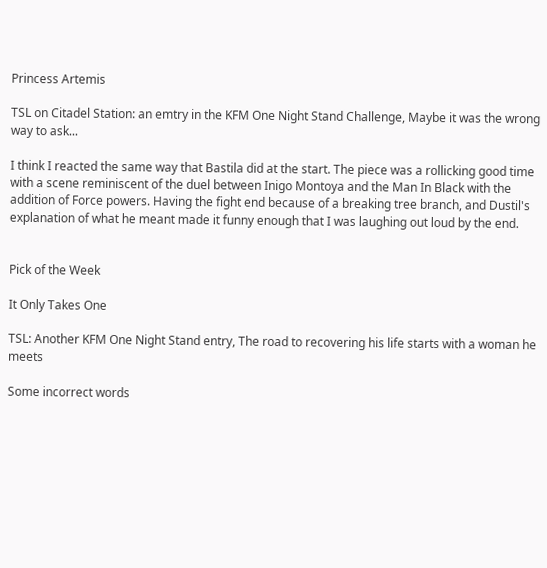Princess Artemis

TSL on Citadel Station: an emtry in the KFM One Night Stand Challenge, Maybe it was the wrong way to ask...

I think I reacted the same way that Bastila did at the start. The piece was a rollicking good time with a scene reminiscent of the duel between Inigo Montoya and the Man In Black with the addition of Force powers. Having the fight end because of a breaking tree branch, and Dustil's explanation of what he meant made it funny enough that I was laughing out loud by the end.


Pick of the Week

It Only Takes One

TSL: Another KFM One Night Stand entry, The road to recovering his life starts with a woman he meets

Some incorrect words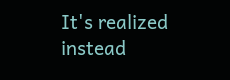It's realized instead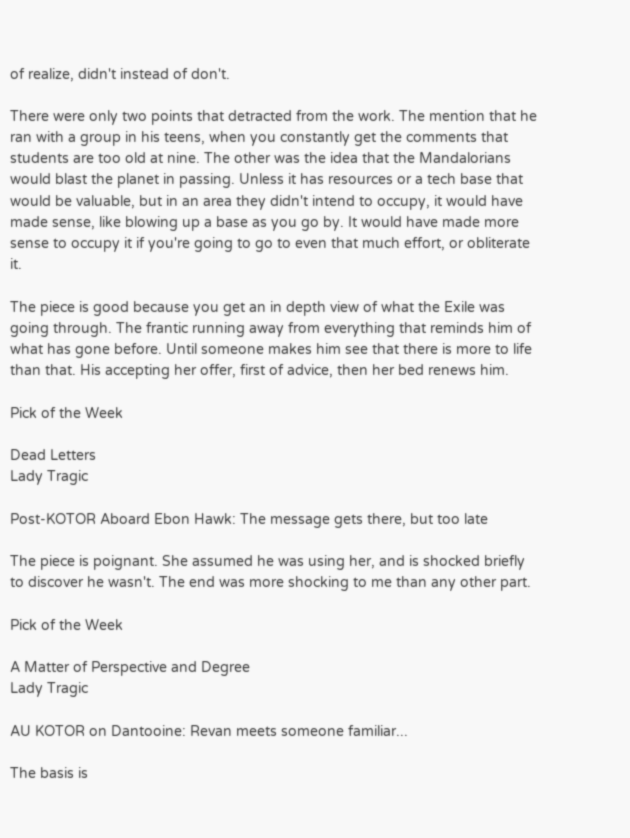of realize, didn't instead of don't.

There were only two points that detracted from the work. The mention that he ran with a group in his teens, when you constantly get the comments that students are too old at nine. The other was the idea that the Mandalorians would blast the planet in passing. Unless it has resources or a tech base that would be valuable, but in an area they didn't intend to occupy, it would have made sense, like blowing up a base as you go by. It would have made more sense to occupy it if you're going to go to even that much effort, or obliterate it.

The piece is good because you get an in depth view of what the Exile was going through. The frantic running away from everything that reminds him of what has gone before. Until someone makes him see that there is more to life than that. His accepting her offer, first of advice, then her bed renews him.

Pick of the Week

Dead Letters
Lady Tragic

Post-KOTOR Aboard Ebon Hawk: The message gets there, but too late

The piece is poignant. She assumed he was using her, and is shocked briefly to discover he wasn't. The end was more shocking to me than any other part.

Pick of the Week

A Matter of Perspective and Degree
Lady Tragic

AU KOTOR on Dantooine: Revan meets someone familiar...

The basis is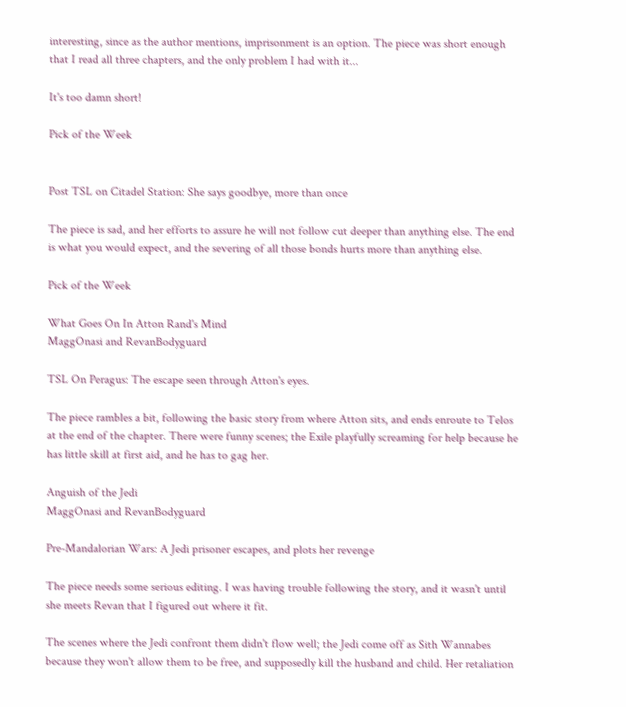interesting, since as the author mentions, imprisonment is an option. The piece was short enough that I read all three chapters, and the only problem I had with it...

It's too damn short!

Pick of the Week


Post TSL on Citadel Station: She says goodbye, more than once

The piece is sad, and her efforts to assure he will not follow cut deeper than anything else. The end is what you would expect, and the severing of all those bonds hurts more than anything else.

Pick of the Week

What Goes On In Atton Rand's Mind
MaggOnasi and RevanBodyguard

TSL On Peragus: The escape seen through Atton's eyes.

The piece rambles a bit, following the basic story from where Atton sits, and ends enroute to Telos at the end of the chapter. There were funny scenes; the Exile playfully screaming for help because he has little skill at first aid, and he has to gag her.

Anguish of the Jedi
MaggOnasi and RevanBodyguard

Pre-Mandalorian Wars: A Jedi prisoner escapes, and plots her revenge

The piece needs some serious editing. I was having trouble following the story, and it wasn't until she meets Revan that I figured out where it fit.

The scenes where the Jedi confront them didn't flow well; the Jedi come off as Sith Wannabes because they won't allow them to be free, and supposedly kill the husband and child. Her retaliation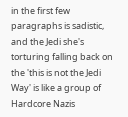in the first few paragraphs is sadistic, and the Jedi she's torturing falling back on the 'this is not the Jedi Way' is like a group of Hardcore Nazis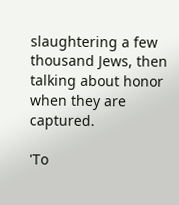slaughtering a few thousand Jews, then talking about honor when they are captured.

'To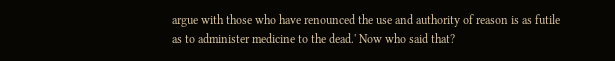argue with those who have renounced the use and authority of reason is as futile as to administer medicine to the dead.' Now who said that?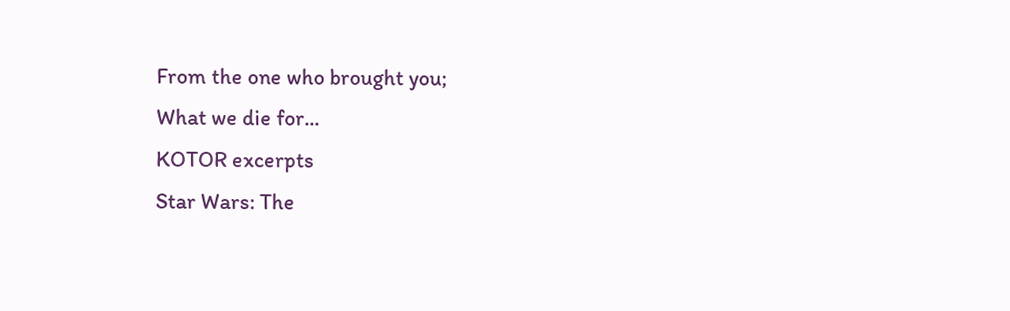From the one who brought you;
What we die for...
KOTOR excerpts
Star Wars: The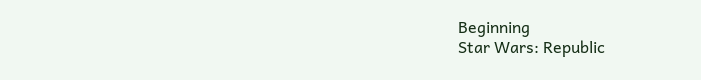Beginning
Star Wars: Republic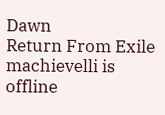Dawn
Return From Exile
machievelli is offline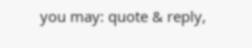you may: quote & reply,